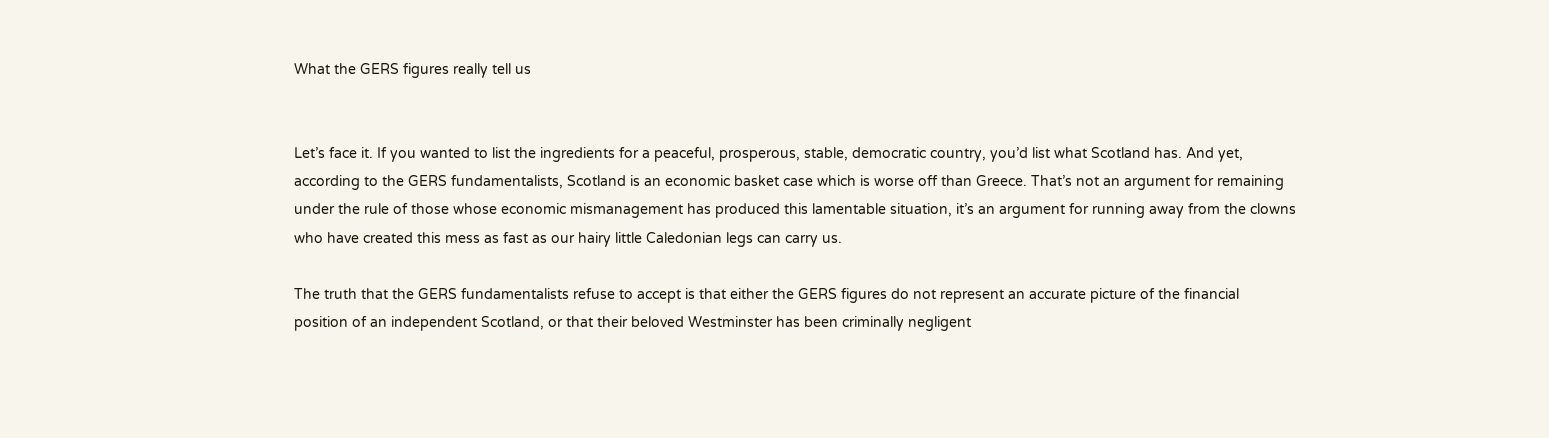What the GERS figures really tell us


Let’s face it. If you wanted to list the ingredients for a peaceful, prosperous, stable, democratic country, you’d list what Scotland has. And yet, according to the GERS fundamentalists, Scotland is an economic basket case which is worse off than Greece. That’s not an argument for remaining under the rule of those whose economic mismanagement has produced this lamentable situation, it’s an argument for running away from the clowns who have created this mess as fast as our hairy little Caledonian legs can carry us.

The truth that the GERS fundamentalists refuse to accept is that either the GERS figures do not represent an accurate picture of the financial position of an independent Scotland, or that their beloved Westminster has been criminally negligent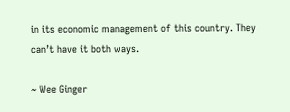in its economic management of this country. They can’t have it both ways.

~ Wee Ginger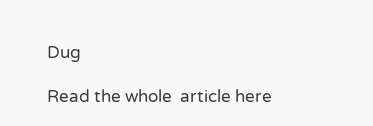Dug

Read the whole  article here